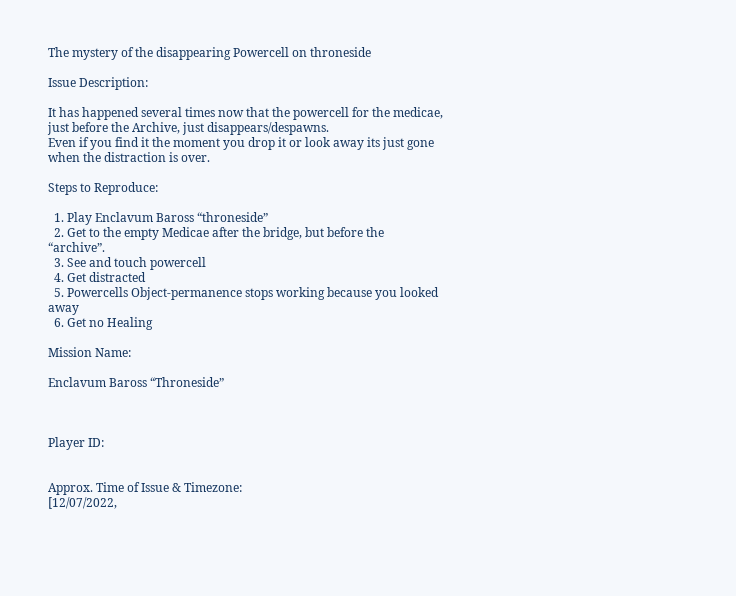The mystery of the disappearing Powercell on throneside

Issue Description:

It has happened several times now that the powercell for the medicae, just before the Archive, just disappears/despawns.
Even if you find it the moment you drop it or look away its just gone when the distraction is over.

Steps to Reproduce:

  1. Play Enclavum Baross “throneside”
  2. Get to the empty Medicae after the bridge, but before the “archive”.
  3. See and touch powercell
  4. Get distracted
  5. Powercells Object-permanence stops working because you looked away
  6. Get no Healing

Mission Name:

Enclavum Baross “Throneside”



Player ID:


Approx. Time of Issue & Timezone:
[12/07/2022,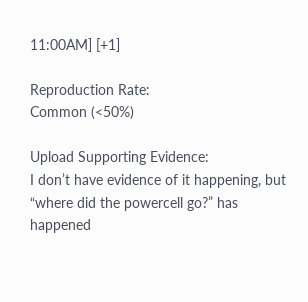11:00AM] [+1]

Reproduction Rate:
Common (<50%)

Upload Supporting Evidence:
I don’t have evidence of it happening, but “where did the powercell go?” has happened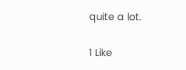quite a lot.

1 Like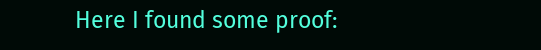Here I found some proof: